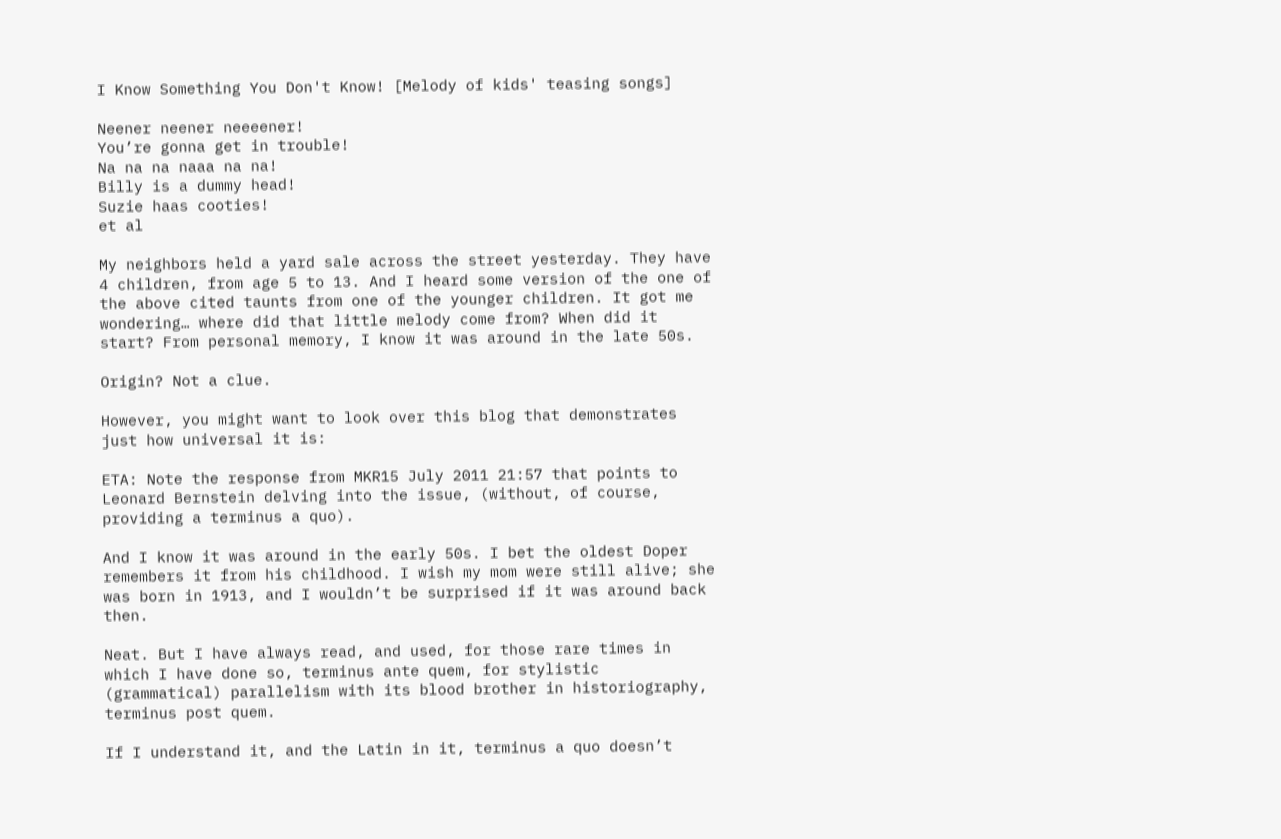I Know Something You Don't Know! [Melody of kids' teasing songs]

Neener neener neeeener!
You’re gonna get in trouble!
Na na na naaa na na!
Billy is a dummy head!
Suzie haas cooties!
et al

My neighbors held a yard sale across the street yesterday. They have 4 children, from age 5 to 13. And I heard some version of the one of the above cited taunts from one of the younger children. It got me wondering… where did that little melody come from? When did it start? From personal memory, I know it was around in the late 50s.

Origin? Not a clue.

However, you might want to look over this blog that demonstrates just how universal it is:

ETA: Note the response from MKR15 July 2011 21:57 that points to Leonard Bernstein delving into the issue, (without, of course, providing a terminus a quo).

And I know it was around in the early 50s. I bet the oldest Doper remembers it from his childhood. I wish my mom were still alive; she was born in 1913, and I wouldn’t be surprised if it was around back then.

Neat. But I have always read, and used, for those rare times in which I have done so, terminus ante quem, for stylistic (grammatical) parallelism with its blood brother in historiography, terminus post quem.

If I understand it, and the Latin in it, terminus a quo doesn’t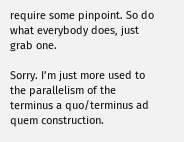require some pinpoint. So do what everybody does, just grab one.

Sorry. I’m just more used to the parallelism of the terminus a quo/terminus ad quem construction.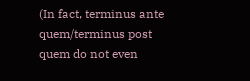(In fact, terminus ante quem/terminus post quem do not even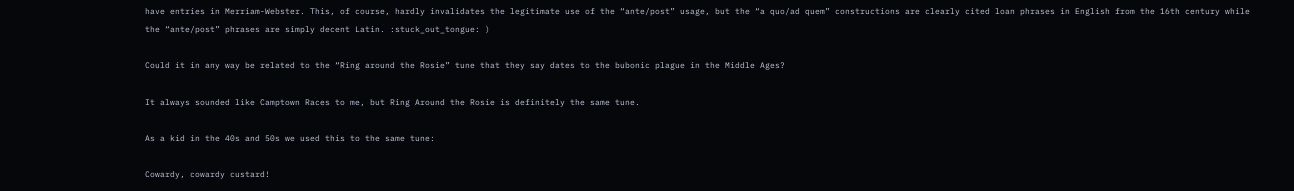have entries in Merriam-Webster. This, of course, hardly invalidates the legitimate use of the “ante/post” usage, but the “a quo/ad quem” constructions are clearly cited loan phrases in English from the 16th century while the “ante/post” phrases are simply decent Latin. :stuck_out_tongue: )

Could it in any way be related to the “Ring around the Rosie” tune that they say dates to the bubonic plague in the Middle Ages?

It always sounded like Camptown Races to me, but Ring Around the Rosie is definitely the same tune.

As a kid in the 40s and 50s we used this to the same tune:

Cowardy, cowardy custard!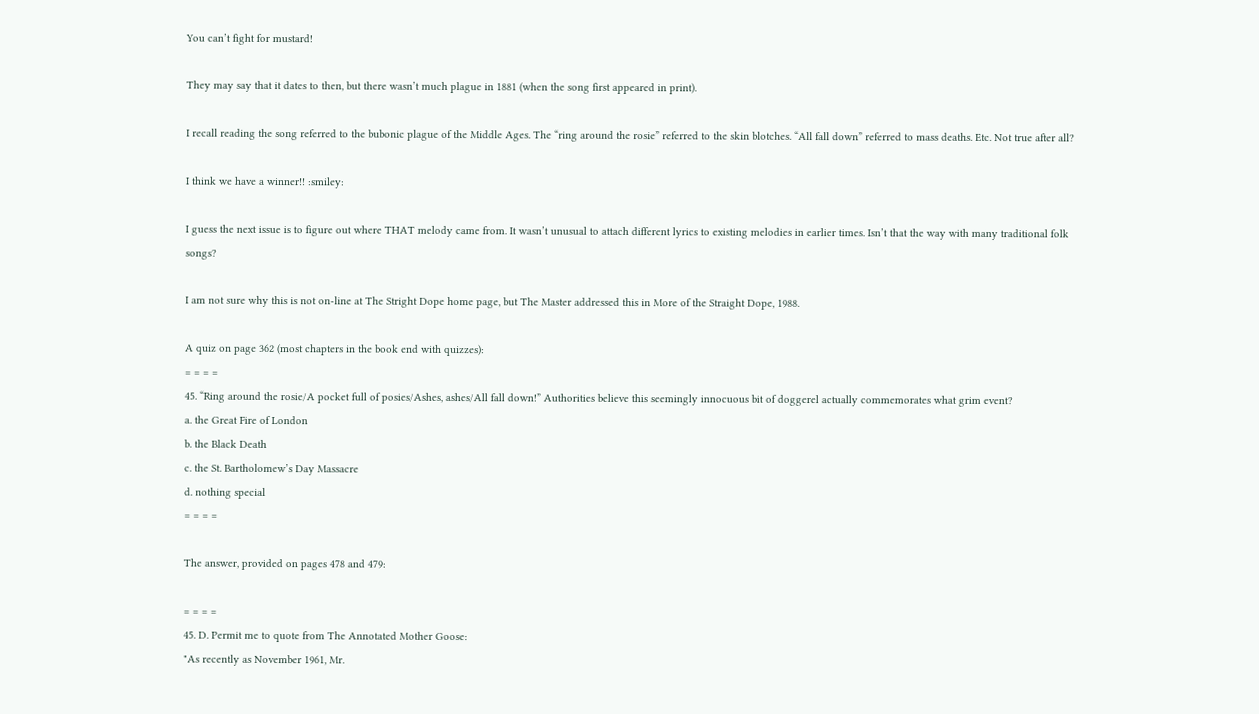You can’t fight for mustard!

They may say that it dates to then, but there wasn’t much plague in 1881 (when the song first appeared in print).

I recall reading the song referred to the bubonic plague of the Middle Ages. The “ring around the rosie” referred to the skin blotches. “All fall down” referred to mass deaths. Etc. Not true after all?

I think we have a winner!! :smiley:

I guess the next issue is to figure out where THAT melody came from. It wasn’t unusual to attach different lyrics to existing melodies in earlier times. Isn’t that the way with many traditional folk songs?

I am not sure why this is not on-line at The Stright Dope home page, but The Master addressed this in More of the Straight Dope, 1988.

A quiz on page 362 (most chapters in the book end with quizzes):
= = = =
45. “Ring around the rosie/A pocket full of posies/Ashes, ashes/All fall down!” Authorities believe this seemingly innocuous bit of doggerel actually commemorates what grim event?
a. the Great Fire of London
b. the Black Death
c. the St. Bartholomew’s Day Massacre
d. nothing special
= = = =

The answer, provided on pages 478 and 479:

= = = =
45. D. Permit me to quote from The Annotated Mother Goose:
"As recently as November 1961, Mr.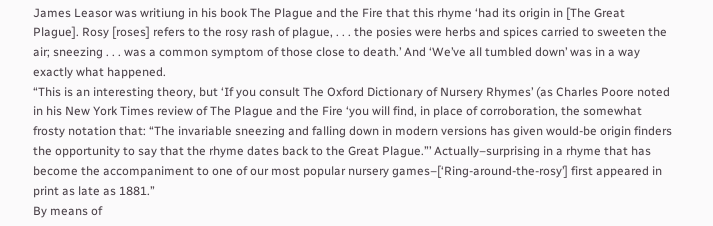James Leasor was writiung in his book The Plague and the Fire that this rhyme ‘had its origin in [The Great Plague]. Rosy [roses] refers to the rosy rash of plague, . . . the posies were herbs and spices carried to sweeten the air; sneezing . . . was a common symptom of those close to death.’ And ‘We’ve all tumbled down’ was in a way exactly what happened.
“This is an interesting theory, but ‘If you consult The Oxford Dictionary of Nursery Rhymes’ (as Charles Poore noted in his New York Times review of The Plague and the Fire ‘you will find, in place of corroboration, the somewhat frosty notation that: “The invariable sneezing and falling down in modern versions has given would-be origin finders the opportunity to say that the rhyme dates back to the Great Plague.”’ Actually–surprising in a rhyme that has become the accompaniment to one of our most popular nursery games–[‘Ring-around-the-rosy’] first appeared in print as late as 1881.”
By means of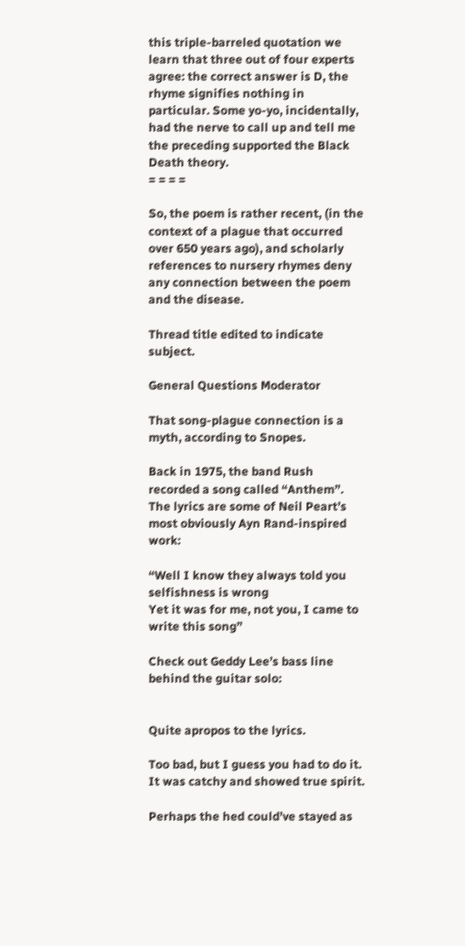this triple-barreled quotation we learn that three out of four experts agree: the correct answer is D, the rhyme signifies nothing in particular. Some yo-yo, incidentally, had the nerve to call up and tell me the preceding supported the Black Death theory.
= = = =

So, the poem is rather recent, (in the context of a plague that occurred over 650 years ago), and scholarly references to nursery rhymes deny any connection between the poem and the disease.

Thread title edited to indicate subject.

General Questions Moderator

That song-plague connection is a myth, according to Snopes.

Back in 1975, the band Rush recorded a song called “Anthem”. The lyrics are some of Neil Peart’s most obviously Ayn Rand-inspired work:

“Well I know they always told you selfishness is wrong
Yet it was for me, not you, I came to write this song”

Check out Geddy Lee’s bass line behind the guitar solo:


Quite apropos to the lyrics.

Too bad, but I guess you had to do it. It was catchy and showed true spirit.

Perhaps the hed could’ve stayed as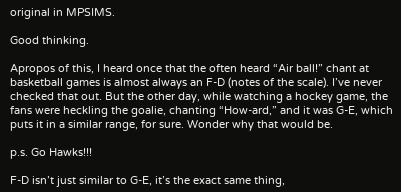original in MPSIMS.

Good thinking.

Apropos of this, I heard once that the often heard “Air ball!” chant at basketball games is almost always an F-D (notes of the scale). I’ve never checked that out. But the other day, while watching a hockey game, the fans were heckling the goalie, chanting “How-ard,” and it was G-E, which puts it in a similar range, for sure. Wonder why that would be.

p.s. Go Hawks!!!

F-D isn’t just similar to G-E, it’s the exact same thing,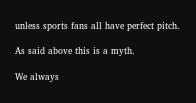unless sports fans all have perfect pitch.

As said above this is a myth.

We always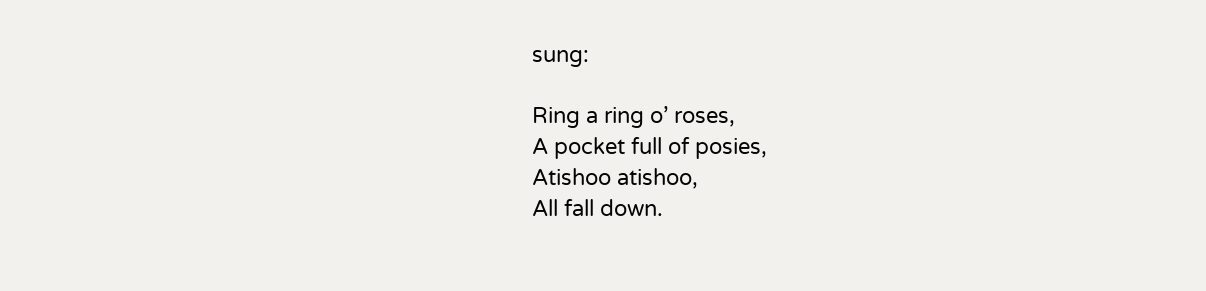sung:

Ring a ring o’ roses,
A pocket full of posies,
Atishoo atishoo,
All fall down.